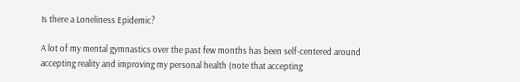Is there a Loneliness Epidemic?

A lot of my mental gymnastics over the past few months has been self-centered around accepting reality and improving my personal health (note that accepting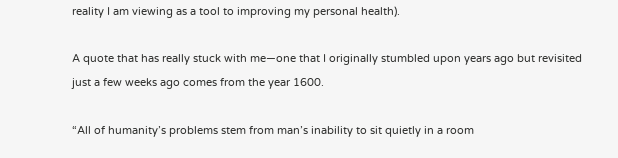reality I am viewing as a tool to improving my personal health).

A quote that has really stuck with me—one that I originally stumbled upon years ago but revisited just a few weeks ago comes from the year 1600.

“All of humanity’s problems stem from man’s inability to sit quietly in a room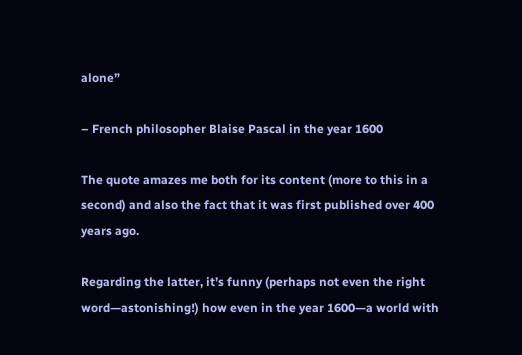alone”

– French philosopher Blaise Pascal in the year 1600

The quote amazes me both for its content (more to this in a second) and also the fact that it was first published over 400 years ago.

Regarding the latter, it’s funny (perhaps not even the right word—astonishing!) how even in the year 1600—a world with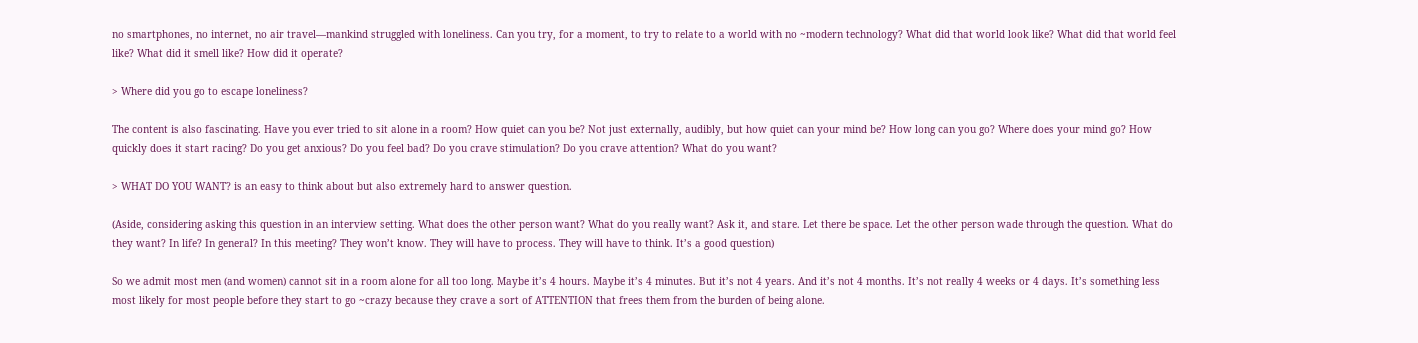no smartphones, no internet, no air travel—mankind struggled with loneliness. Can you try, for a moment, to try to relate to a world with no ~modern technology? What did that world look like? What did that world feel like? What did it smell like? How did it operate?

> Where did you go to escape loneliness?

The content is also fascinating. Have you ever tried to sit alone in a room? How quiet can you be? Not just externally, audibly, but how quiet can your mind be? How long can you go? Where does your mind go? How quickly does it start racing? Do you get anxious? Do you feel bad? Do you crave stimulation? Do you crave attention? What do you want?

> WHAT DO YOU WANT? is an easy to think about but also extremely hard to answer question.

(Aside, considering asking this question in an interview setting. What does the other person want? What do you really want? Ask it, and stare. Let there be space. Let the other person wade through the question. What do they want? In life? In general? In this meeting? They won’t know. They will have to process. They will have to think. It’s a good question)

So we admit most men (and women) cannot sit in a room alone for all too long. Maybe it’s 4 hours. Maybe it’s 4 minutes. But it’s not 4 years. And it’s not 4 months. It’s not really 4 weeks or 4 days. It’s something less most likely for most people before they start to go ~crazy because they crave a sort of ATTENTION that frees them from the burden of being alone.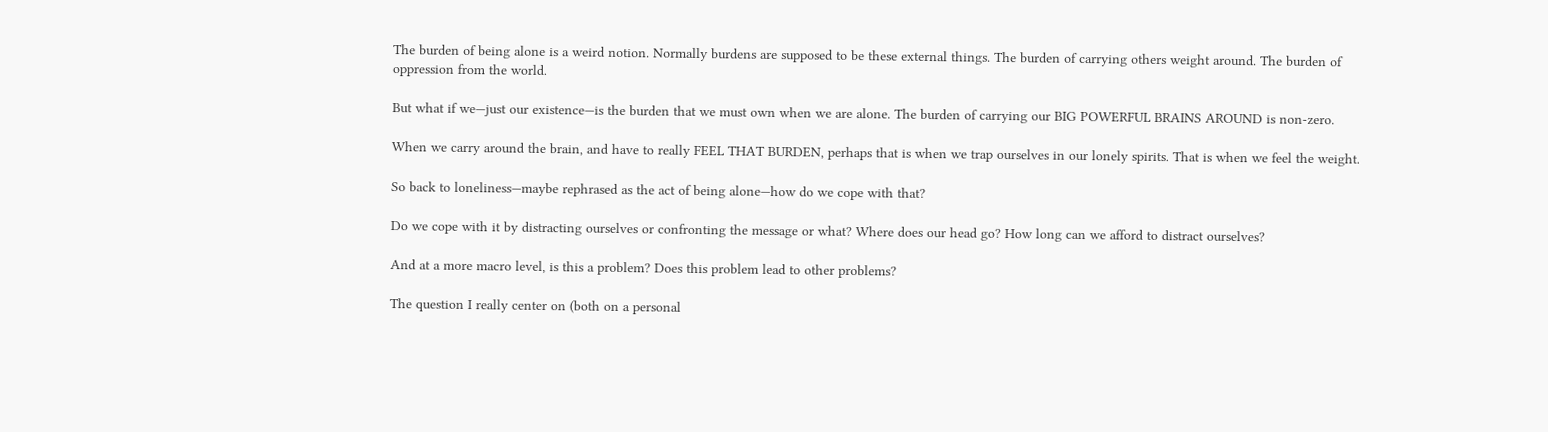The burden of being alone is a weird notion. Normally burdens are supposed to be these external things. The burden of carrying others weight around. The burden of oppression from the world.

But what if we—just our existence—is the burden that we must own when we are alone. The burden of carrying our BIG POWERFUL BRAINS AROUND is non-zero.

When we carry around the brain, and have to really FEEL THAT BURDEN, perhaps that is when we trap ourselves in our lonely spirits. That is when we feel the weight.

So back to loneliness—maybe rephrased as the act of being alone—how do we cope with that?

Do we cope with it by distracting ourselves or confronting the message or what? Where does our head go? How long can we afford to distract ourselves?

And at a more macro level, is this a problem? Does this problem lead to other problems?

The question I really center on (both on a personal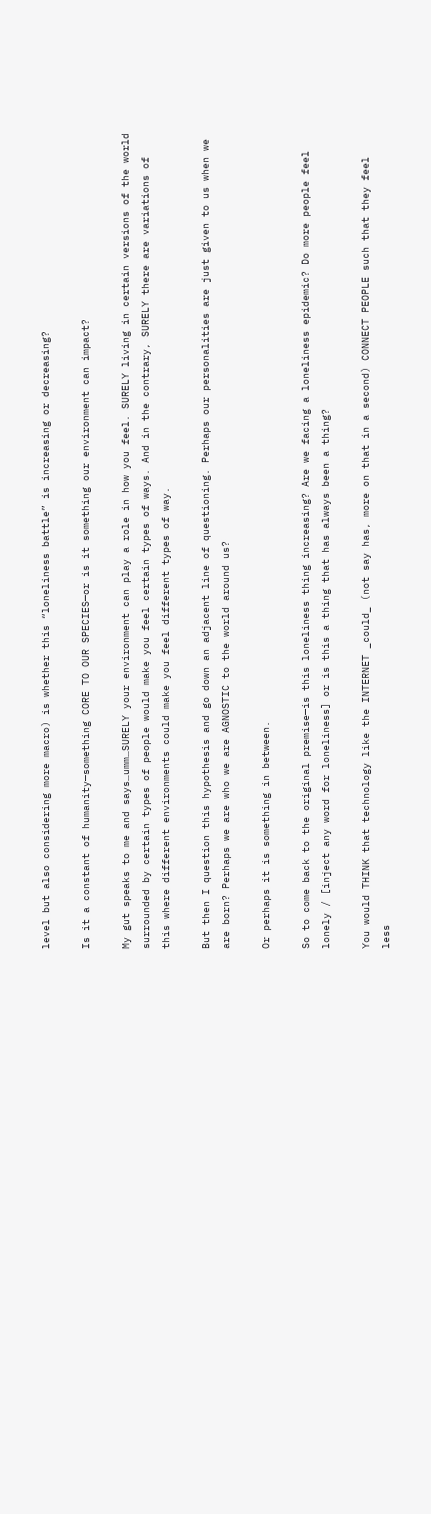level but also considering more macro) is whether this “loneliness battle” is increasing or decreasing?

Is it a constant of humanity—something CORE TO OUR SPECIES—or is it something our environment can impact?

My gut speaks to me and says…umm…SURELY your environment can play a role in how you feel. SURELY living in certain versions of the world surrounded by certain types of people would make you feel certain types of ways. And in the contrary, SURELY there are variations of this where different environments could make you feel different types of way.

But then I question this hypothesis and go down an adjacent line of questioning. Perhaps our personalities are just given to us when we are born? Perhaps we are who we are AGNOSTIC to the world around us?

Or perhaps it is something in between.

So to come back to the original premise—is this loneliness thing increasing? Are we facing a loneliness epidemic? Do more people feel lonely / [inject any word for loneliness] or is this a thing that has always been a thing?

You would THINK that technology like the INTERNET _could_ (not say has, more on that in a second) CONNECT PEOPLE such that they feel less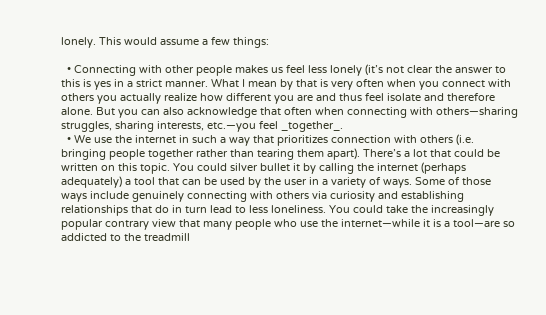lonely. This would assume a few things:

  • Connecting with other people makes us feel less lonely (it’s not clear the answer to this is yes in a strict manner. What I mean by that is very often when you connect with others you actually realize how different you are and thus feel isolate and therefore alone. But you can also acknowledge that often when connecting with others—sharing struggles, sharing interests, etc.—you feel _together_.
  • We use the internet in such a way that prioritizes connection with others (i.e. bringing people together rather than tearing them apart). There’s a lot that could be written on this topic. You could silver bullet it by calling the internet (perhaps adequately) a tool that can be used by the user in a variety of ways. Some of those ways include genuinely connecting with others via curiosity and establishing relationships that do in turn lead to less loneliness. You could take the increasingly popular contrary view that many people who use the internet—while it is a tool—are so addicted to the treadmill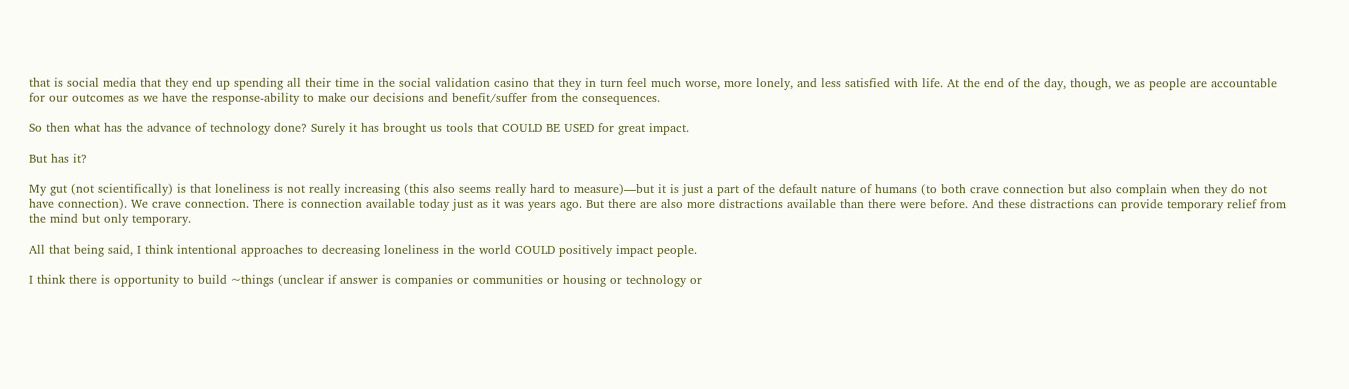that is social media that they end up spending all their time in the social validation casino that they in turn feel much worse, more lonely, and less satisfied with life. At the end of the day, though, we as people are accountable for our outcomes as we have the response-ability to make our decisions and benefit/suffer from the consequences.

So then what has the advance of technology done? Surely it has brought us tools that COULD BE USED for great impact.

But has it?

My gut (not scientifically) is that loneliness is not really increasing (this also seems really hard to measure)—but it is just a part of the default nature of humans (to both crave connection but also complain when they do not have connection). We crave connection. There is connection available today just as it was years ago. But there are also more distractions available than there were before. And these distractions can provide temporary relief from the mind but only temporary.

All that being said, I think intentional approaches to decreasing loneliness in the world COULD positively impact people.

I think there is opportunity to build ~things (unclear if answer is companies or communities or housing or technology or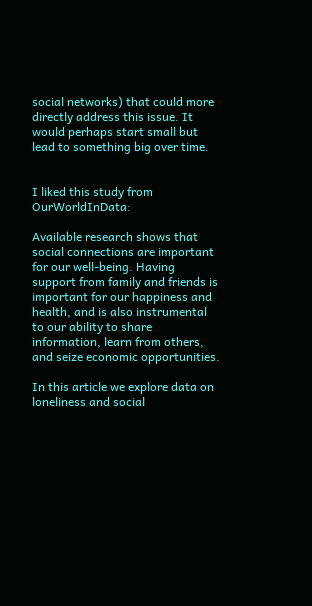social networks) that could more directly address this issue. It would perhaps start small but lead to something big over time.


I liked this study from OurWorldInData:

Available research shows that social connections are important for our well-being. Having support from family and friends is important for our happiness and health, and is also instrumental to our ability to share information, learn from others, and seize economic opportunities.

In this article we explore data on loneliness and social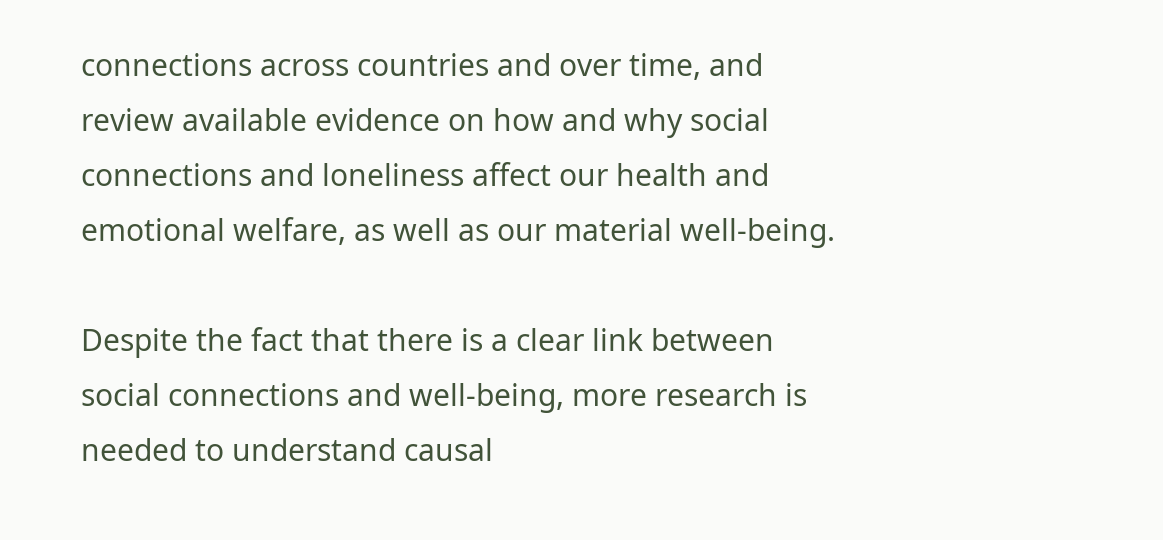connections across countries and over time, and review available evidence on how and why social connections and loneliness affect our health and emotional welfare, as well as our material well-being.

Despite the fact that there is a clear link between social connections and well-being, more research is needed to understand causal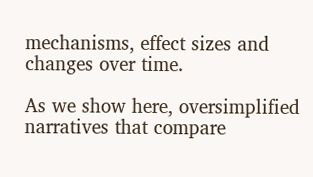mechanisms, effect sizes and changes over time.

As we show here, oversimplified narratives that compare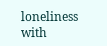loneliness with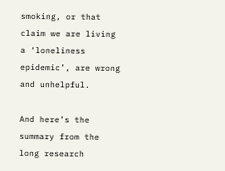smoking, or that claim we are living a ‘loneliness epidemic’, are wrong and unhelpful.

And here’s the summary from the long research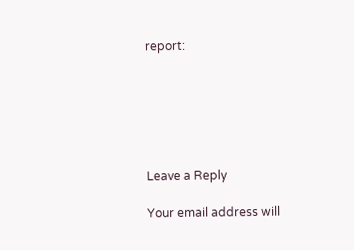report:






Leave a Reply

Your email address will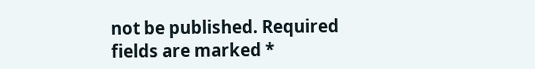not be published. Required fields are marked *